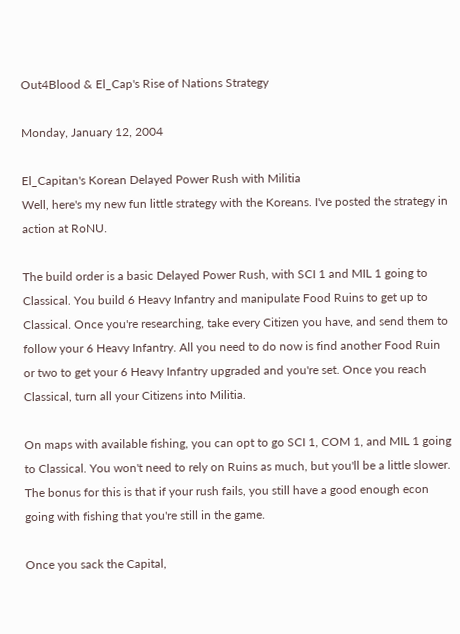Out4Blood & El_Cap's Rise of Nations Strategy

Monday, January 12, 2004

El_Capitan's Korean Delayed Power Rush with Militia
Well, here's my new fun little strategy with the Koreans. I've posted the strategy in action at RoNU.

The build order is a basic Delayed Power Rush, with SCI 1 and MIL 1 going to Classical. You build 6 Heavy Infantry and manipulate Food Ruins to get up to Classical. Once you're researching, take every Citizen you have, and send them to follow your 6 Heavy Infantry. All you need to do now is find another Food Ruin or two to get your 6 Heavy Infantry upgraded and you're set. Once you reach Classical, turn all your Citizens into Militia.

On maps with available fishing, you can opt to go SCI 1, COM 1, and MIL 1 going to Classical. You won't need to rely on Ruins as much, but you'll be a little slower. The bonus for this is that if your rush fails, you still have a good enough econ going with fishing that you're still in the game.

Once you sack the Capital,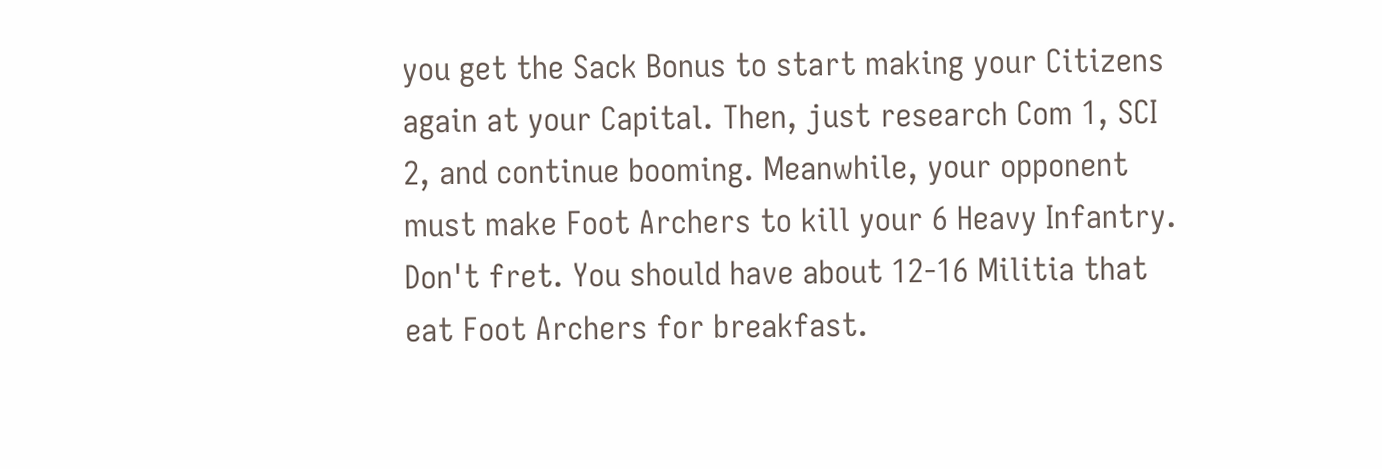you get the Sack Bonus to start making your Citizens again at your Capital. Then, just research Com 1, SCI 2, and continue booming. Meanwhile, your opponent must make Foot Archers to kill your 6 Heavy Infantry. Don't fret. You should have about 12-16 Militia that eat Foot Archers for breakfast.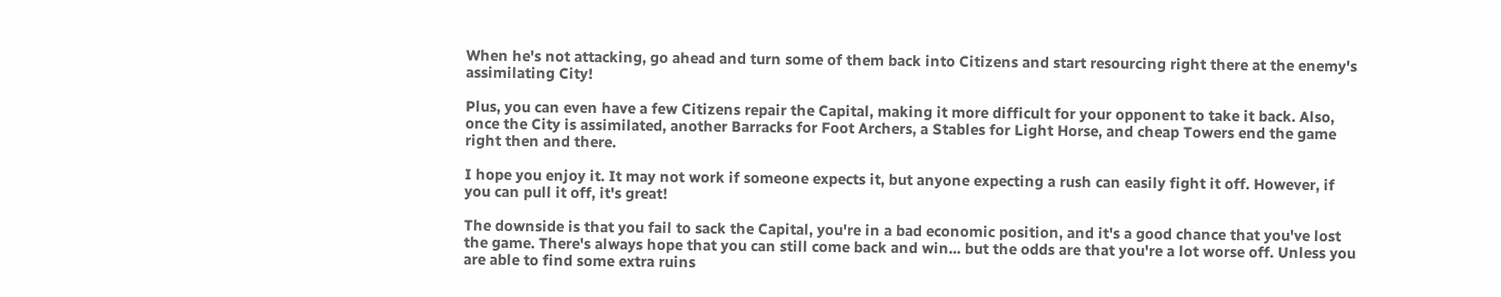When he's not attacking, go ahead and turn some of them back into Citizens and start resourcing right there at the enemy's assimilating City!

Plus, you can even have a few Citizens repair the Capital, making it more difficult for your opponent to take it back. Also, once the City is assimilated, another Barracks for Foot Archers, a Stables for Light Horse, and cheap Towers end the game right then and there.

I hope you enjoy it. It may not work if someone expects it, but anyone expecting a rush can easily fight it off. However, if you can pull it off, it's great!

The downside is that you fail to sack the Capital, you're in a bad economic position, and it's a good chance that you've lost the game. There's always hope that you can still come back and win... but the odds are that you're a lot worse off. Unless you are able to find some extra ruins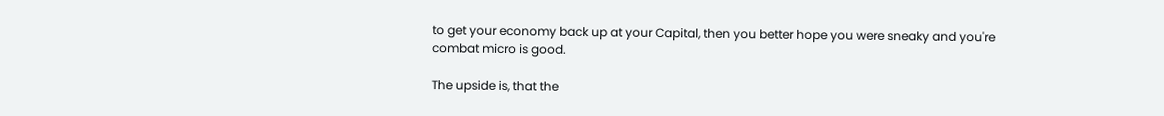to get your economy back up at your Capital, then you better hope you were sneaky and you're combat micro is good.

The upside is, that the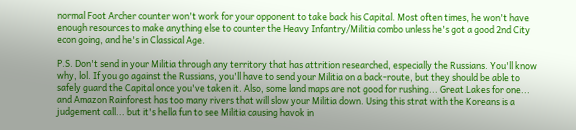normal Foot Archer counter won't work for your opponent to take back his Capital. Most often times, he won't have enough resources to make anything else to counter the Heavy Infantry/Militia combo unless he's got a good 2nd City econ going, and he's in Classical Age.

P.S. Don't send in your Militia through any territory that has attrition researched, especially the Russians. You'll know why, lol. If you go against the Russians, you'll have to send your Militia on a back-route, but they should be able to safely guard the Capital once you've taken it. Also, some land maps are not good for rushing... Great Lakes for one... and Amazon Rainforest has too many rivers that will slow your Militia down. Using this strat with the Koreans is a judgement call... but it's hella fun to see Militia causing havok in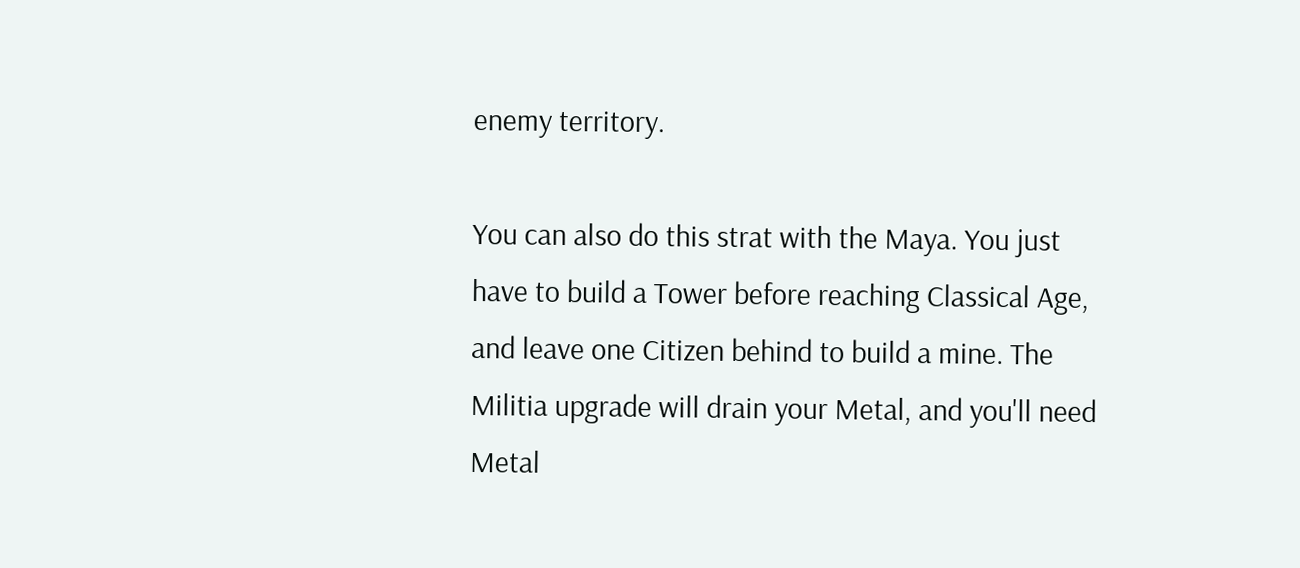enemy territory.

You can also do this strat with the Maya. You just have to build a Tower before reaching Classical Age, and leave one Citizen behind to build a mine. The Militia upgrade will drain your Metal, and you'll need Metal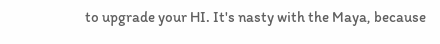to upgrade your HI. It's nasty with the Maya, because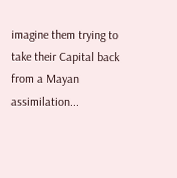imagine them trying to take their Capital back from a Mayan assimilation...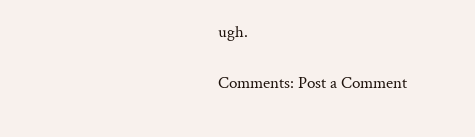ugh.

Comments: Post a Comment